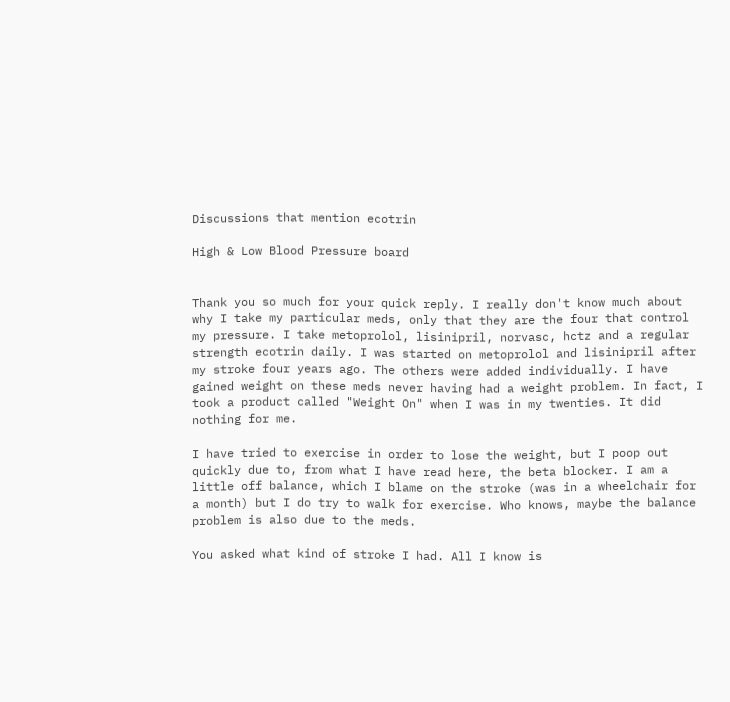Discussions that mention ecotrin

High & Low Blood Pressure board


Thank you so much for your quick reply. I really don't know much about why I take my particular meds, only that they are the four that control my pressure. I take metoprolol, lisinipril, norvasc, hctz and a regular strength ecotrin daily. I was started on metoprolol and lisinipril after my stroke four years ago. The others were added individually. I have gained weight on these meds never having had a weight problem. In fact, I took a product called "Weight On" when I was in my twenties. It did nothing for me.

I have tried to exercise in order to lose the weight, but I poop out quickly due to, from what I have read here, the beta blocker. I am a little off balance, which I blame on the stroke (was in a wheelchair for a month) but I do try to walk for exercise. Who knows, maybe the balance problem is also due to the meds.

You asked what kind of stroke I had. All I know is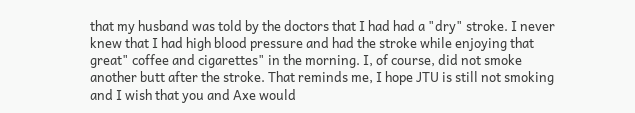that my husband was told by the doctors that I had had a "dry" stroke. I never knew that I had high blood pressure and had the stroke while enjoying that great" coffee and cigarettes" in the morning. I, of course, did not smoke another butt after the stroke. That reminds me, I hope JTU is still not smoking and I wish that you and Axe would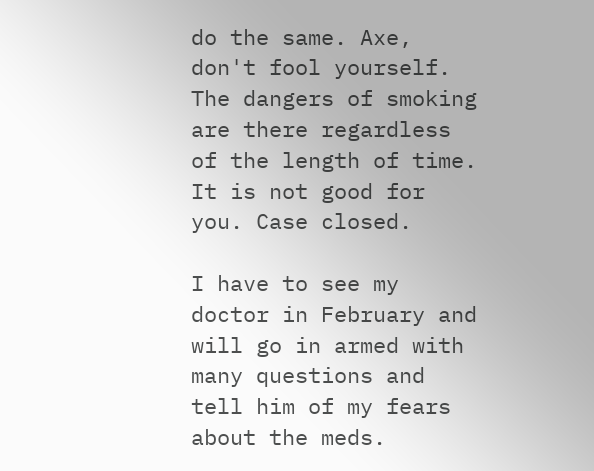do the same. Axe, don't fool yourself. The dangers of smoking are there regardless of the length of time. It is not good for you. Case closed.

I have to see my doctor in February and will go in armed with many questions and tell him of my fears about the meds.